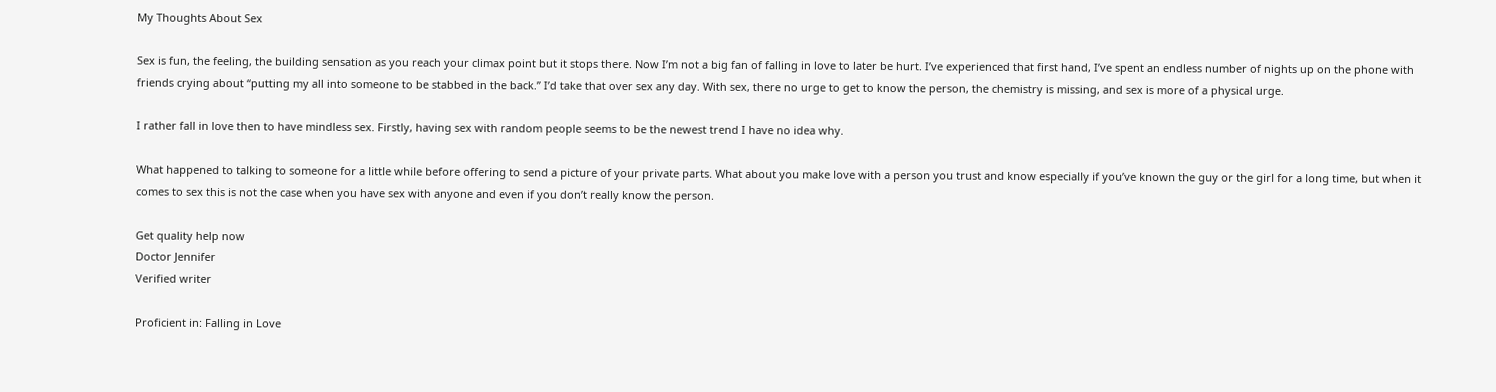My Thoughts About Sex

Sex is fun, the feeling, the building sensation as you reach your climax point but it stops there. Now I’m not a big fan of falling in love to later be hurt. I’ve experienced that first hand, I’ve spent an endless number of nights up on the phone with friends crying about “putting my all into someone to be stabbed in the back.” I’d take that over sex any day. With sex, there no urge to get to know the person, the chemistry is missing, and sex is more of a physical urge.

I rather fall in love then to have mindless sex. Firstly, having sex with random people seems to be the newest trend I have no idea why.

What happened to talking to someone for a little while before offering to send a picture of your private parts. What about you make love with a person you trust and know especially if you’ve known the guy or the girl for a long time, but when it comes to sex this is not the case when you have sex with anyone and even if you don’t really know the person.

Get quality help now
Doctor Jennifer
Verified writer

Proficient in: Falling in Love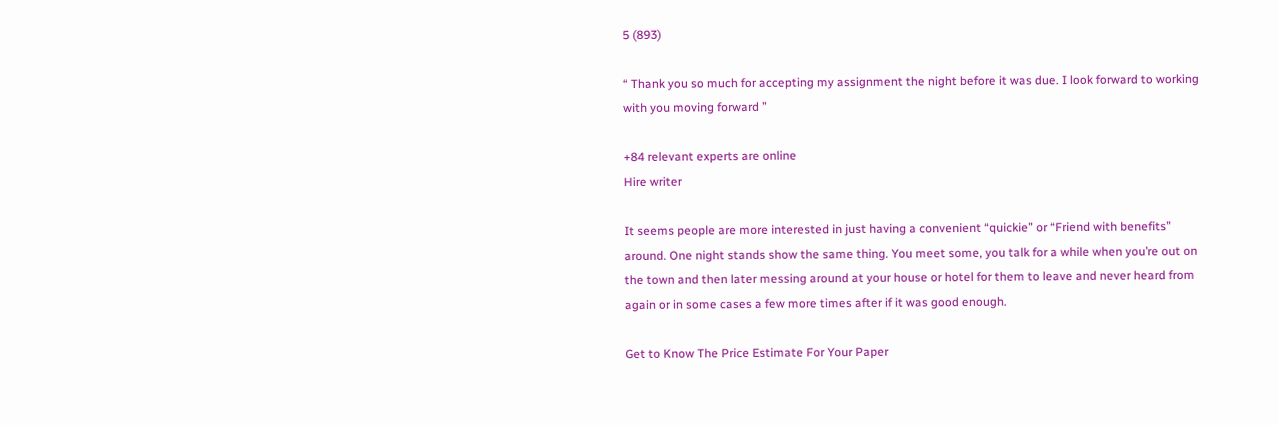5 (893)

“ Thank you so much for accepting my assignment the night before it was due. I look forward to working with you moving forward ”

+84 relevant experts are online
Hire writer

It seems people are more interested in just having a convenient “quickie” or “Friend with benefits” around. One night stands show the same thing. You meet some, you talk for a while when you’re out on the town and then later messing around at your house or hotel for them to leave and never heard from again or in some cases a few more times after if it was good enough.

Get to Know The Price Estimate For Your Paper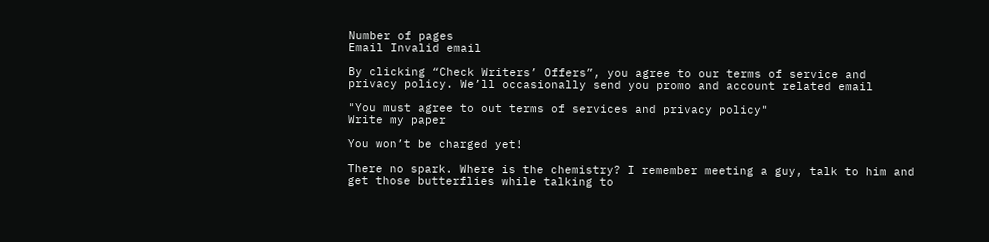Number of pages
Email Invalid email

By clicking “Check Writers’ Offers”, you agree to our terms of service and privacy policy. We’ll occasionally send you promo and account related email

"You must agree to out terms of services and privacy policy"
Write my paper

You won’t be charged yet!

There no spark. Where is the chemistry? I remember meeting a guy, talk to him and get those butterflies while talking to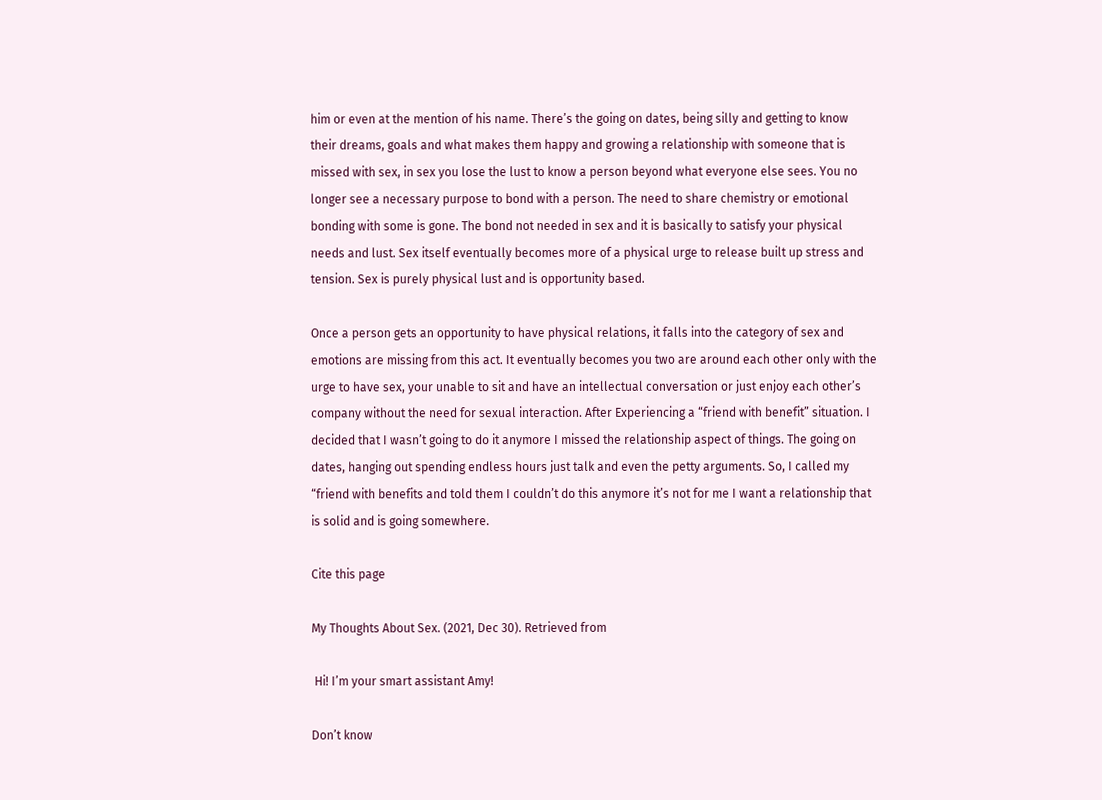him or even at the mention of his name. There’s the going on dates, being silly and getting to know their dreams, goals and what makes them happy and growing a relationship with someone that is missed with sex, in sex you lose the lust to know a person beyond what everyone else sees. You no longer see a necessary purpose to bond with a person. The need to share chemistry or emotional bonding with some is gone. The bond not needed in sex and it is basically to satisfy your physical needs and lust. Sex itself eventually becomes more of a physical urge to release built up stress and tension. Sex is purely physical lust and is opportunity based.

Once a person gets an opportunity to have physical relations, it falls into the category of sex and emotions are missing from this act. It eventually becomes you two are around each other only with the urge to have sex, your unable to sit and have an intellectual conversation or just enjoy each other’s company without the need for sexual interaction. After Experiencing a “friend with benefit” situation. I decided that I wasn’t going to do it anymore I missed the relationship aspect of things. The going on dates, hanging out spending endless hours just talk and even the petty arguments. So, I called my “friend with benefits and told them I couldn’t do this anymore it’s not for me I want a relationship that is solid and is going somewhere.

Cite this page

My Thoughts About Sex. (2021, Dec 30). Retrieved from

 Hi! I’m your smart assistant Amy!

Don’t know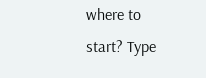where to start? Type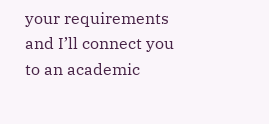your requirements and I’ll connect you to an academic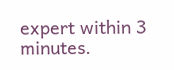expert within 3 minutes.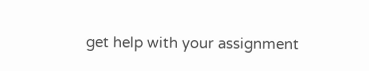get help with your assignment